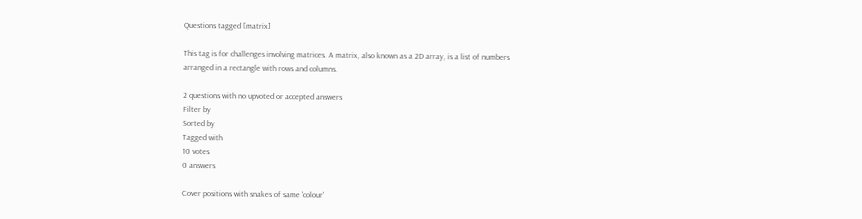Questions tagged [matrix]

This tag is for challenges involving matrices. A matrix, also known as a 2D array, is a list of numbers arranged in a rectangle with rows and columns.

2 questions with no upvoted or accepted answers
Filter by
Sorted by
Tagged with
10 votes
0 answers

Cover positions with snakes of same 'colour'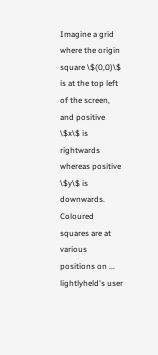Imagine a grid where the origin square \$(0,0)\$ is at the top left of the screen, and positive \$x\$ is rightwards whereas positive \$y\$ is downwards. Coloured squares are at various positions on ...
lightlyheld's user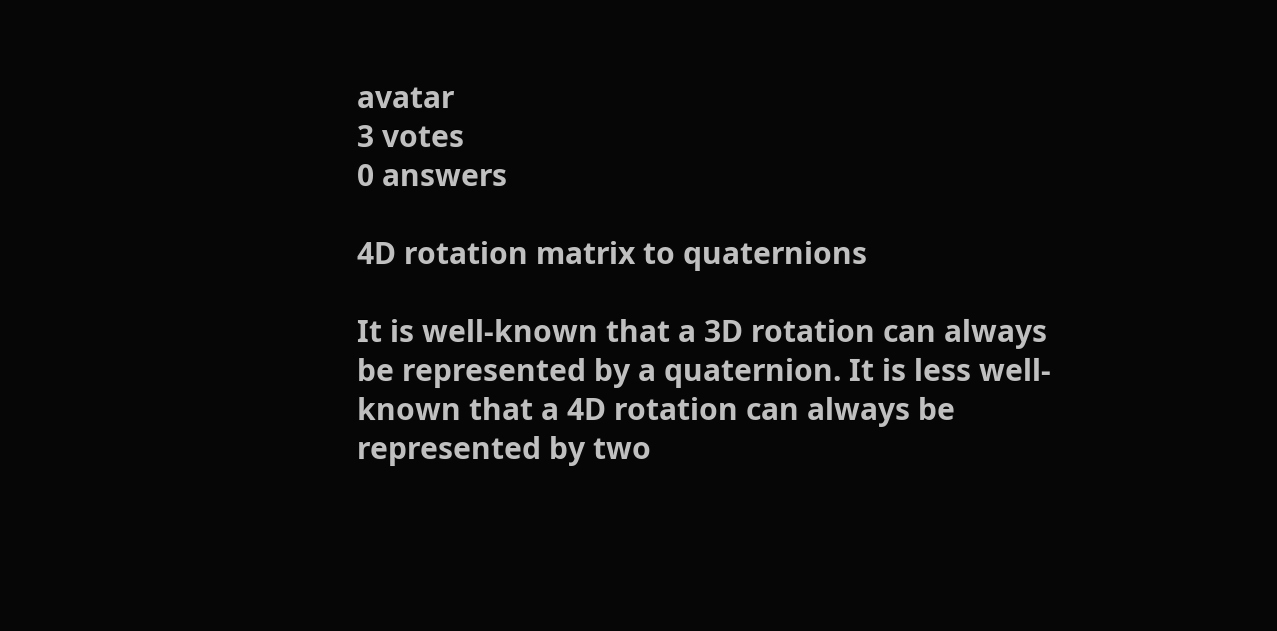avatar
3 votes
0 answers

4D rotation matrix to quaternions

It is well-known that a 3D rotation can always be represented by a quaternion. It is less well-known that a 4D rotation can always be represented by two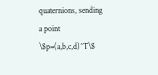quaternions, sending a point \$p=(a,b,c,d)^T\$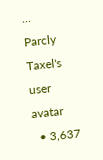...
Parcly Taxel's user avatar
  • 3,637